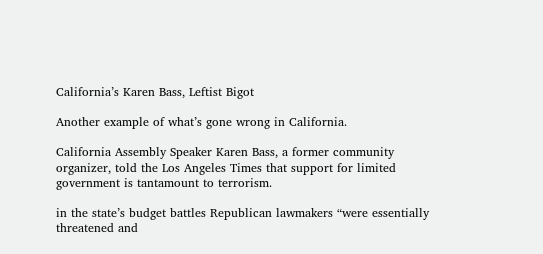California’s Karen Bass, Leftist Bigot

Another example of what’s gone wrong in California.

California Assembly Speaker Karen Bass, a former community organizer, told the Los Angeles Times that support for limited government is tantamount to terrorism.

in the state’s budget battles Republican lawmakers “were essentially threatened and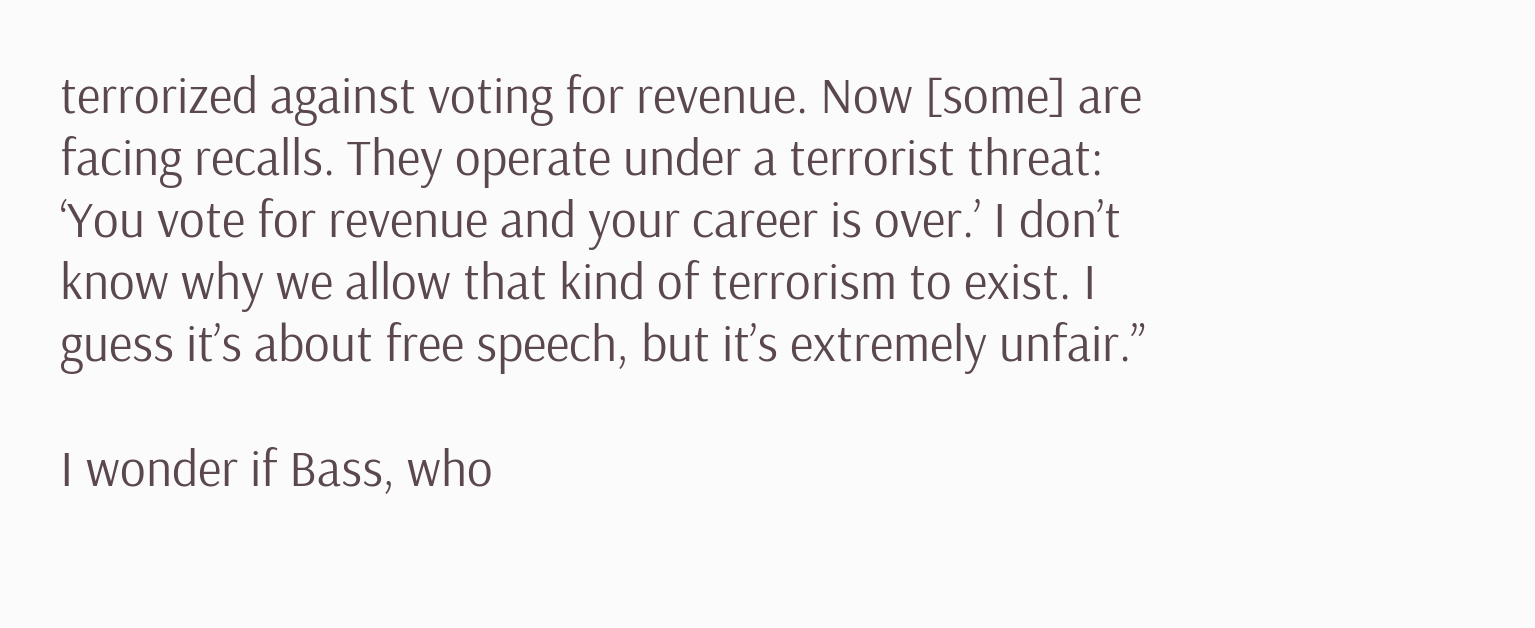terrorized against voting for revenue. Now [some] are facing recalls. They operate under a terrorist threat: ‘You vote for revenue and your career is over.’ I don’t know why we allow that kind of terrorism to exist. I guess it’s about free speech, but it’s extremely unfair.”

I wonder if Bass, who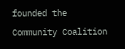founded the Community Coalition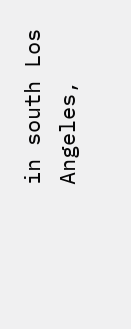in south Los Angeles,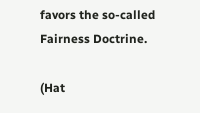favors the so-called Fairness Doctrine.

(Hat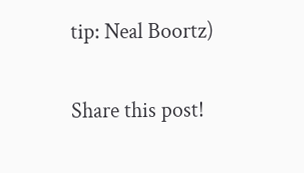tip: Neal Boortz)

Share this post!